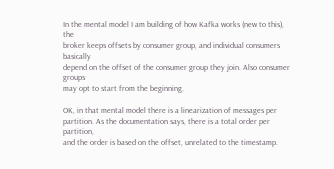In the mental model I am building of how Kafka works (new to this), the
broker keeps offsets by consumer group, and individual consumers basically
depend on the offset of the consumer group they join. Also consumer groups
may opt to start from the beginning.

OK, in that mental model there is a linearization of messages per
partition. As the documentation says, there is a total order per partition,
and the order is based on the offset, unrelated to the timestamp.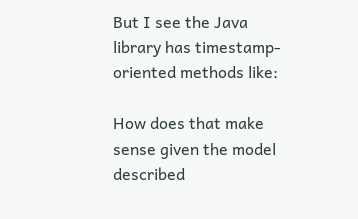But I see the Java library has timestamp-oriented methods like:

How does that make sense given the model described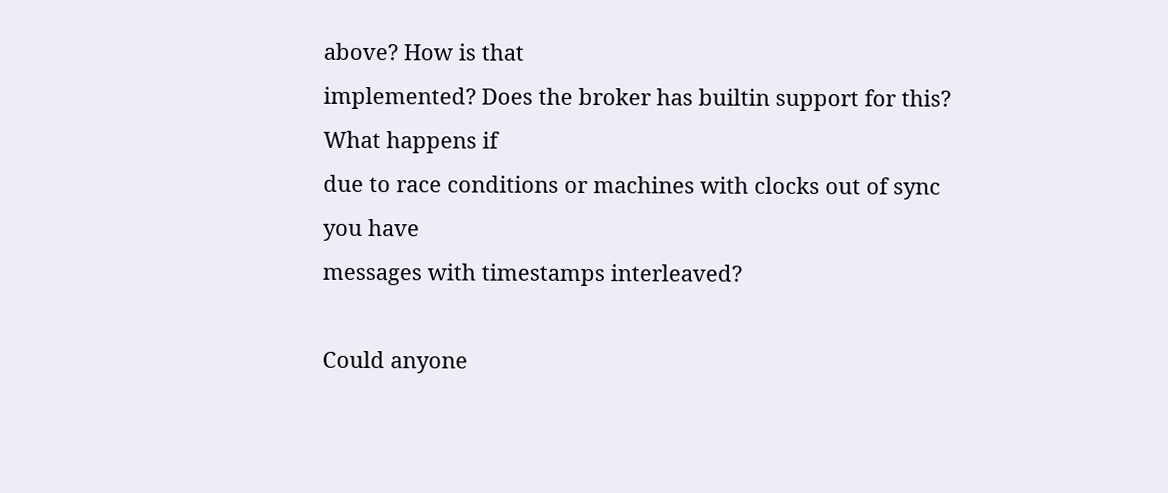above? How is that
implemented? Does the broker has builtin support for this? What happens if
due to race conditions or machines with clocks out of sync you have
messages with timestamps interleaved?

Could anyone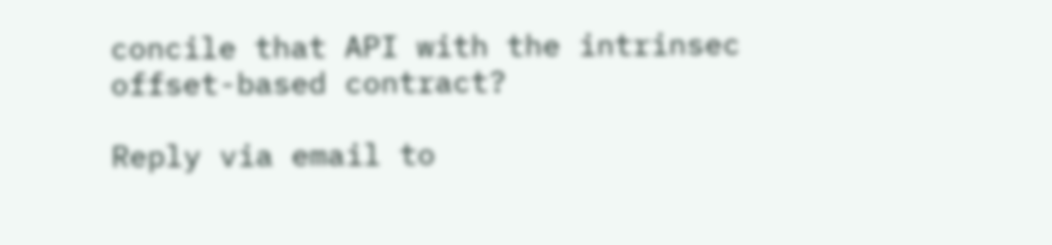concile that API with the intrinsec offset-based contract?

Reply via email to